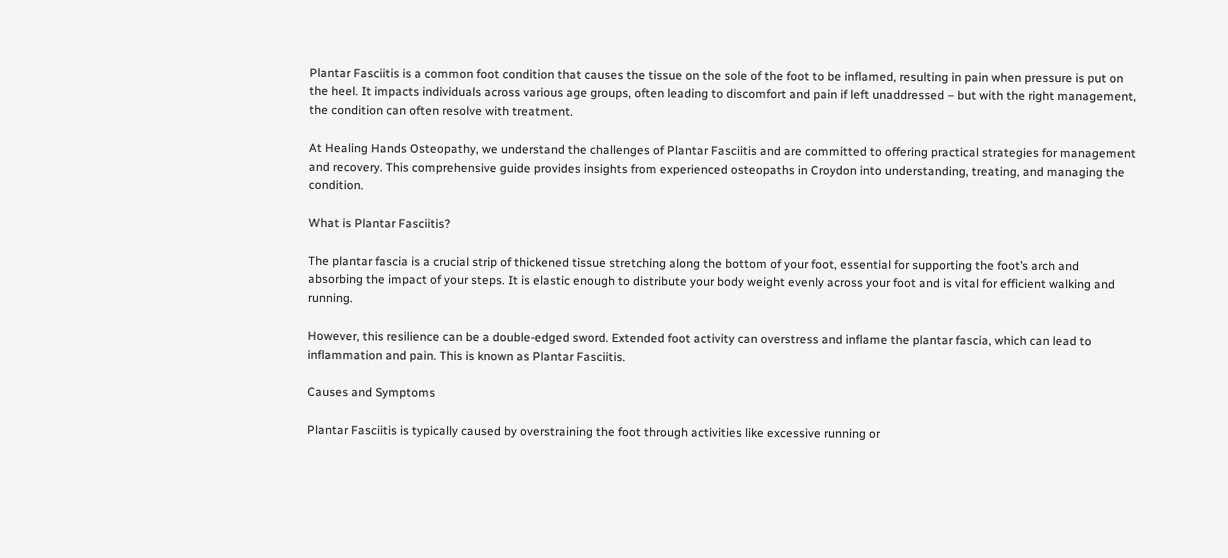Plantar Fasciitis is a common foot condition that causes the tissue on the sole of the foot to be inflamed, resulting in pain when pressure is put on the heel. It impacts individuals across various age groups, often leading to discomfort and pain if left unaddressed – but with the right management, the condition can often resolve with treatment.

At Healing Hands Osteopathy, we understand the challenges of Plantar Fasciitis and are committed to offering practical strategies for management and recovery. This comprehensive guide provides insights from experienced osteopaths in Croydon into understanding, treating, and managing the condition.

What is Plantar Fasciitis?

The plantar fascia is a crucial strip of thickened tissue stretching along the bottom of your foot, essential for supporting the foot’s arch and absorbing the impact of your steps. It is elastic enough to distribute your body weight evenly across your foot and is vital for efficient walking and running.

However, this resilience can be a double-edged sword. Extended foot activity can overstress and inflame the plantar fascia, which can lead to inflammation and pain. This is known as Plantar Fasciitis.

Causes and Symptoms

Plantar Fasciitis is typically caused by overstraining the foot through activities like excessive running or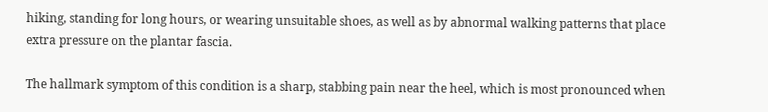hiking, standing for long hours, or wearing unsuitable shoes, as well as by abnormal walking patterns that place extra pressure on the plantar fascia.

The hallmark symptom of this condition is a sharp, stabbing pain near the heel, which is most pronounced when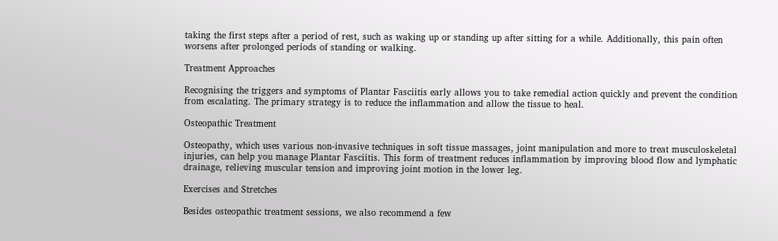taking the first steps after a period of rest, such as waking up or standing up after sitting for a while. Additionally, this pain often worsens after prolonged periods of standing or walking.

Treatment Approaches

Recognising the triggers and symptoms of Plantar Fasciitis early allows you to take remedial action quickly and prevent the condition from escalating. The primary strategy is to reduce the inflammation and allow the tissue to heal.

Osteopathic Treatment

Osteopathy, which uses various non-invasive techniques in soft tissue massages, joint manipulation and more to treat musculoskeletal injuries, can help you manage Plantar Fasciitis. This form of treatment reduces inflammation by improving blood flow and lymphatic drainage, relieving muscular tension and improving joint motion in the lower leg.

Exercises and Stretches

Besides osteopathic treatment sessions, we also recommend a few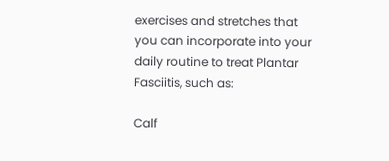exercises and stretches that you can incorporate into your daily routine to treat Plantar Fasciitis, such as:

Calf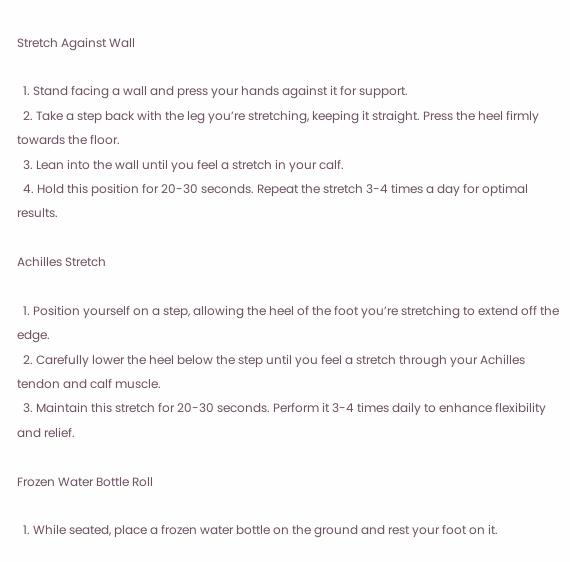Stretch Against Wall

  1. Stand facing a wall and press your hands against it for support.
  2. Take a step back with the leg you’re stretching, keeping it straight. Press the heel firmly towards the floor.
  3. Lean into the wall until you feel a stretch in your calf.
  4. Hold this position for 20-30 seconds. Repeat the stretch 3-4 times a day for optimal results.

Achilles Stretch

  1. Position yourself on a step, allowing the heel of the foot you’re stretching to extend off the edge.
  2. Carefully lower the heel below the step until you feel a stretch through your Achilles tendon and calf muscle.
  3. Maintain this stretch for 20-30 seconds. Perform it 3-4 times daily to enhance flexibility and relief.

Frozen Water Bottle Roll

  1. While seated, place a frozen water bottle on the ground and rest your foot on it.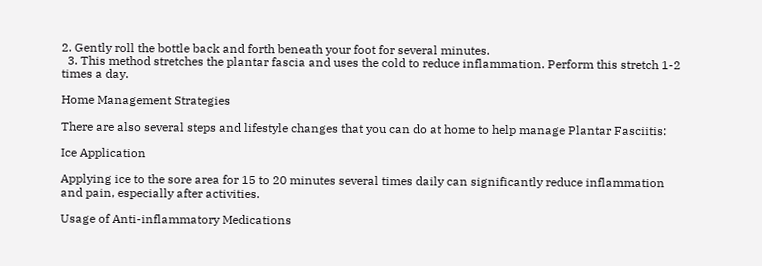2. Gently roll the bottle back and forth beneath your foot for several minutes.
  3. This method stretches the plantar fascia and uses the cold to reduce inflammation. Perform this stretch 1-2 times a day.

Home Management Strategies

There are also several steps and lifestyle changes that you can do at home to help manage Plantar Fasciitis:

Ice Application

Applying ice to the sore area for 15 to 20 minutes several times daily can significantly reduce inflammation and pain, especially after activities.

Usage of Anti-inflammatory Medications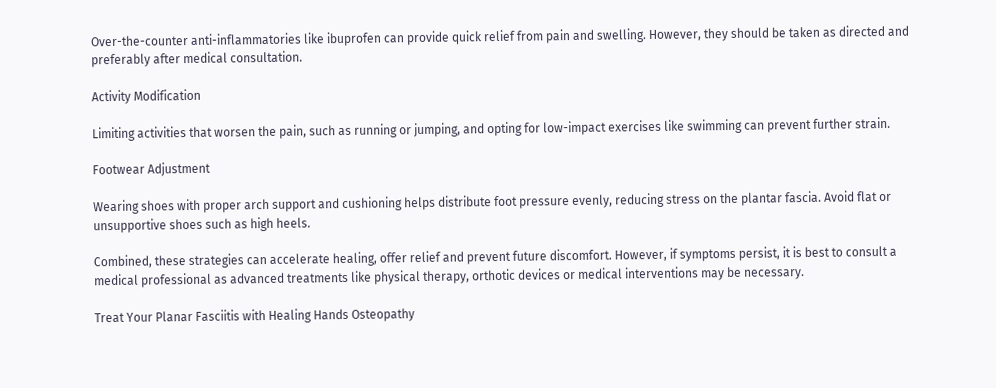Over-the-counter anti-inflammatories like ibuprofen can provide quick relief from pain and swelling. However, they should be taken as directed and preferably after medical consultation.

Activity Modification

Limiting activities that worsen the pain, such as running or jumping, and opting for low-impact exercises like swimming can prevent further strain.

Footwear Adjustment

Wearing shoes with proper arch support and cushioning helps distribute foot pressure evenly, reducing stress on the plantar fascia. Avoid flat or unsupportive shoes such as high heels.

Combined, these strategies can accelerate healing, offer relief and prevent future discomfort. However, if symptoms persist, it is best to consult a medical professional as advanced treatments like physical therapy, orthotic devices or medical interventions may be necessary.

Treat Your Planar Fasciitis with Healing Hands Osteopathy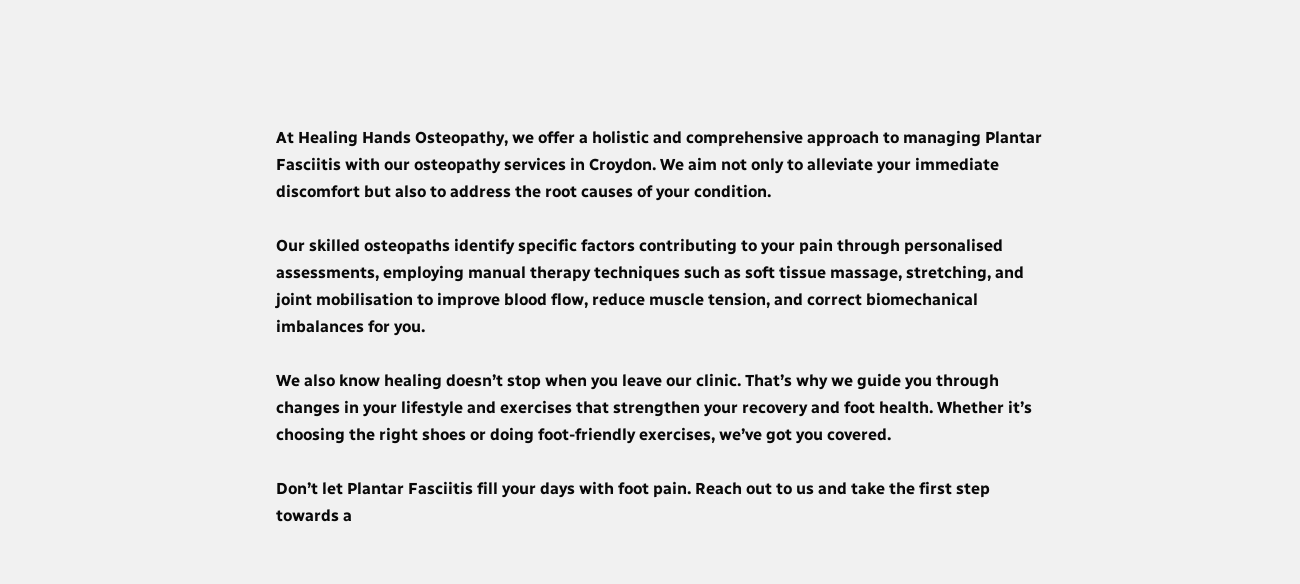At Healing Hands Osteopathy, we offer a holistic and comprehensive approach to managing Plantar Fasciitis with our osteopathy services in Croydon. We aim not only to alleviate your immediate discomfort but also to address the root causes of your condition.

Our skilled osteopaths identify specific factors contributing to your pain through personalised assessments, employing manual therapy techniques such as soft tissue massage, stretching, and joint mobilisation to improve blood flow, reduce muscle tension, and correct biomechanical imbalances for you.

We also know healing doesn’t stop when you leave our clinic. That’s why we guide you through changes in your lifestyle and exercises that strengthen your recovery and foot health. Whether it’s choosing the right shoes or doing foot-friendly exercises, we’ve got you covered.

Don’t let Plantar Fasciitis fill your days with foot pain. Reach out to us and take the first step towards a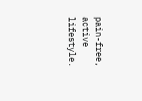pain-free, active lifestyle.